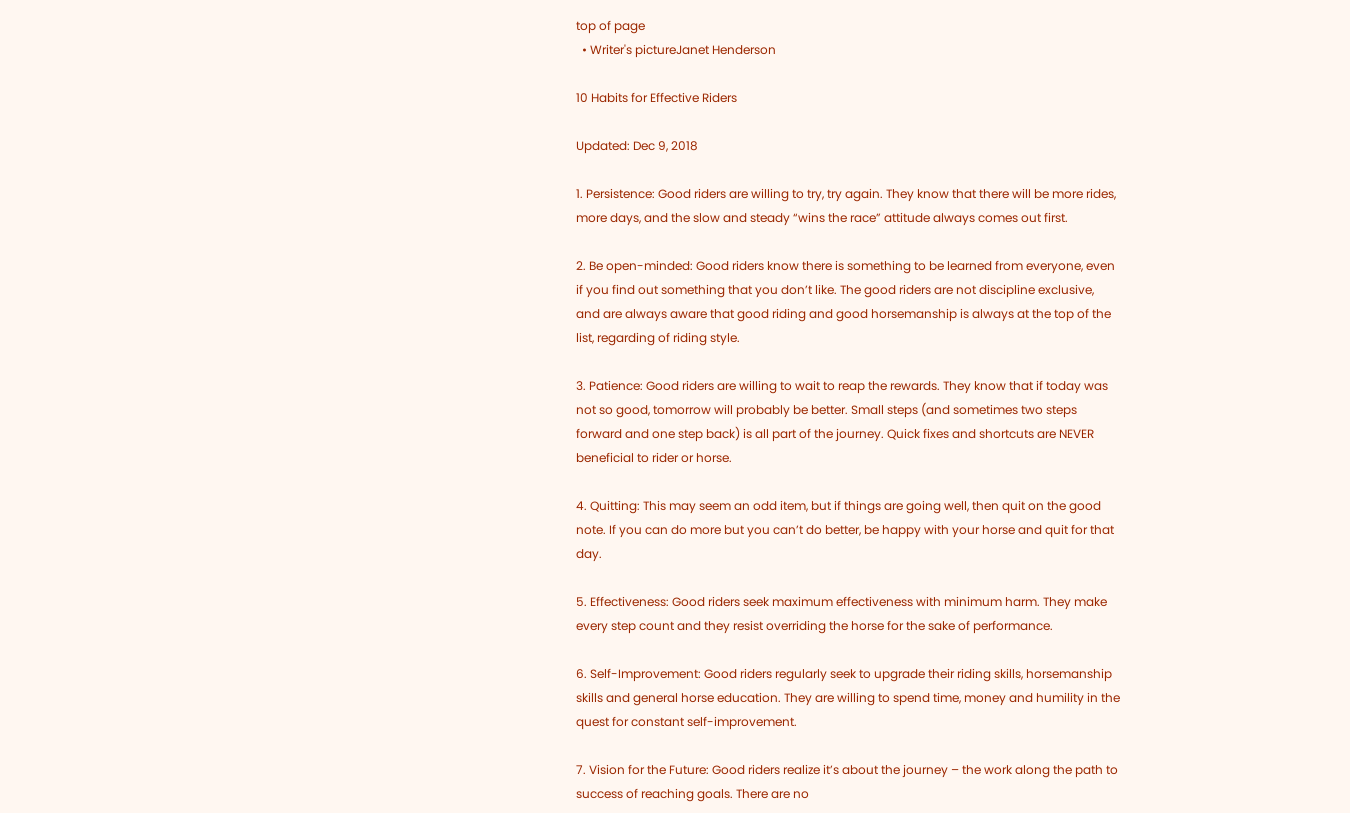top of page
  • Writer's pictureJanet Henderson

10 Habits for Effective Riders

Updated: Dec 9, 2018

1. Persistence: Good riders are willing to try, try again. They know that there will be more rides, more days, and the slow and steady “wins the race” attitude always comes out first.

2. Be open-minded: Good riders know there is something to be learned from everyone, even if you find out something that you don’t like. The good riders are not discipline exclusive, and are always aware that good riding and good horsemanship is always at the top of the list, regarding of riding style.

3. Patience: Good riders are willing to wait to reap the rewards. They know that if today was not so good, tomorrow will probably be better. Small steps (and sometimes two steps forward and one step back) is all part of the journey. Quick fixes and shortcuts are NEVER beneficial to rider or horse.

4. Quitting: This may seem an odd item, but if things are going well, then quit on the good note. If you can do more but you can’t do better, be happy with your horse and quit for that day.

5. Effectiveness: Good riders seek maximum effectiveness with minimum harm. They make every step count and they resist overriding the horse for the sake of performance.

6. Self-Improvement: Good riders regularly seek to upgrade their riding skills, horsemanship skills and general horse education. They are willing to spend time, money and humility in the quest for constant self-improvement.

7. Vision for the Future: Good riders realize it’s about the journey – the work along the path to success of reaching goals. There are no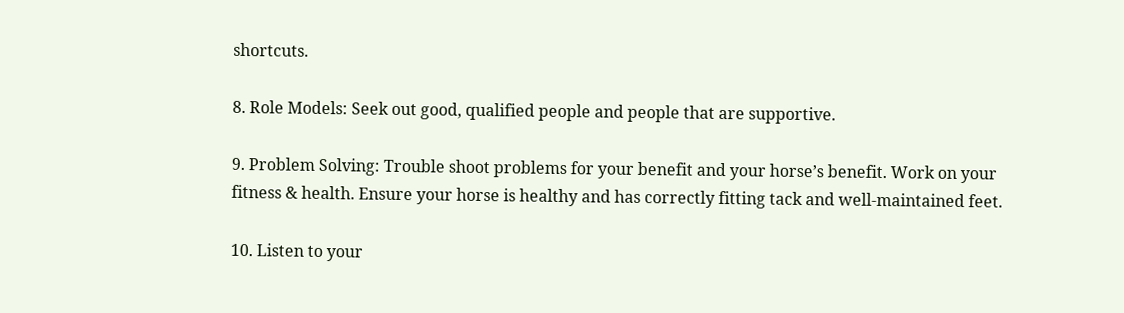shortcuts.

8. Role Models: Seek out good, qualified people and people that are supportive.

9. Problem Solving: Trouble shoot problems for your benefit and your horse’s benefit. Work on your fitness & health. Ensure your horse is healthy and has correctly fitting tack and well-maintained feet.

10. Listen to your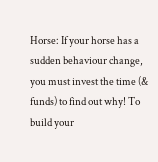Horse: If your horse has a sudden behaviour change, you must invest the time (& funds) to find out why! To build your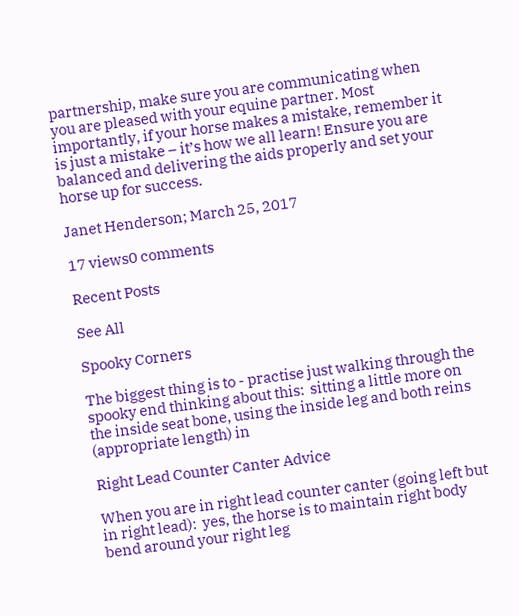partnership, make sure you are communicating when you are pleased with your equine partner. Most importantly, if your horse makes a mistake, remember it is just a mistake – it’s how we all learn! Ensure you are balanced and delivering the aids properly and set your horse up for success.

Janet Henderson; March 25, 2017

17 views0 comments

Recent Posts

See All

Spooky Corners

The biggest thing is to - practise just walking through the spooky end thinking about this:  sitting a little more on the inside seat bone, using the inside leg and both reins (appropriate length) in

Right Lead Counter Canter Advice

When you are in right lead counter canter (going left but in right lead):  yes, the horse is to maintain right body bend around your right leg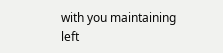with you maintaining left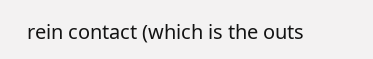rein contact (which is the outs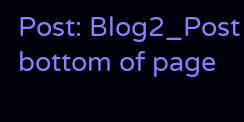Post: Blog2_Post
bottom of page